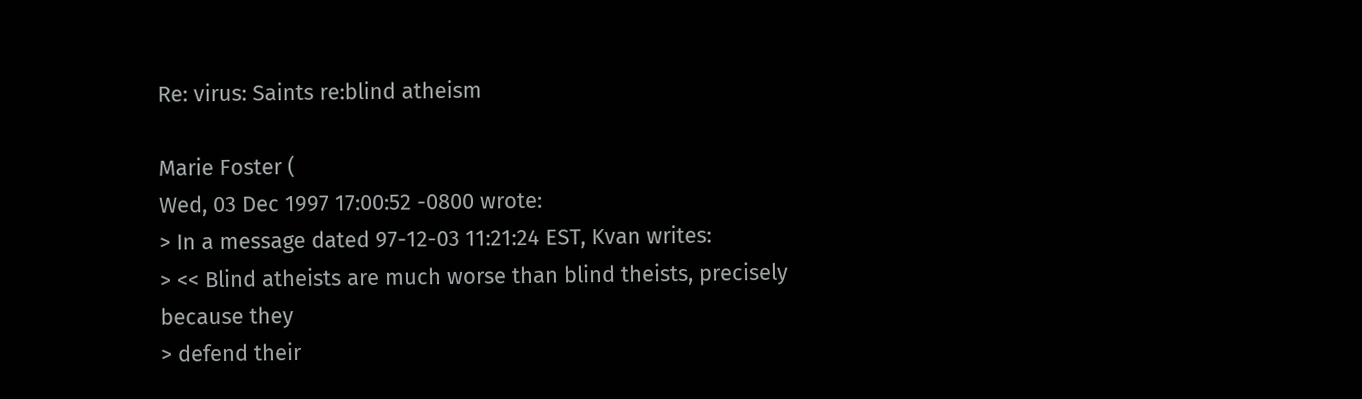Re: virus: Saints re:blind atheism

Marie Foster (
Wed, 03 Dec 1997 17:00:52 -0800 wrote:
> In a message dated 97-12-03 11:21:24 EST, Kvan writes:
> << Blind atheists are much worse than blind theists, precisely because they
> defend their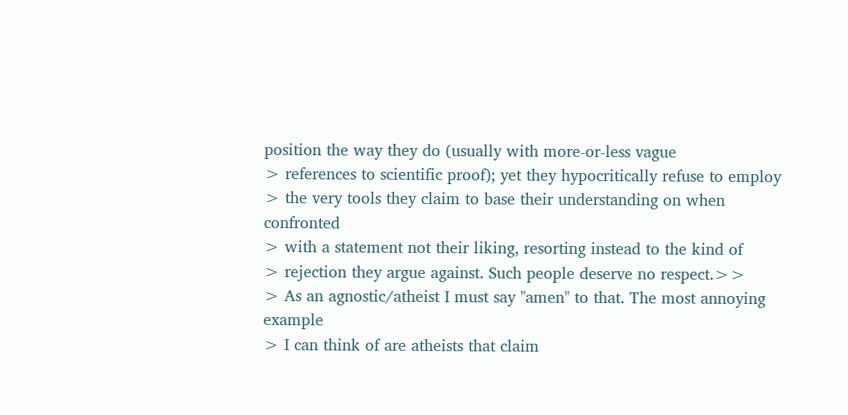position the way they do (usually with more-or-less vague
> references to scientific proof); yet they hypocritically refuse to employ
> the very tools they claim to base their understanding on when confronted
> with a statement not their liking, resorting instead to the kind of
> rejection they argue against. Such people deserve no respect.>>
> As an agnostic/atheist I must say "amen" to that. The most annoying example
> I can think of are atheists that claim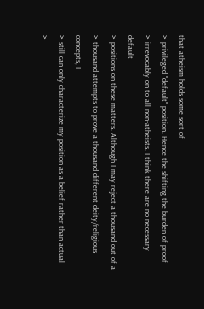that atheism holds some sort of
> privileged "default" position. Hence the shifting the burden of proof
> irrevocably on to all non-atheists. I think there are no necessary default
> positions on these matters. Although I may reject a thousand out of a
> thousand attempts to prove a thousand different deity/religious concepts, I
> still can only characterize my position as a belief rather than actual
>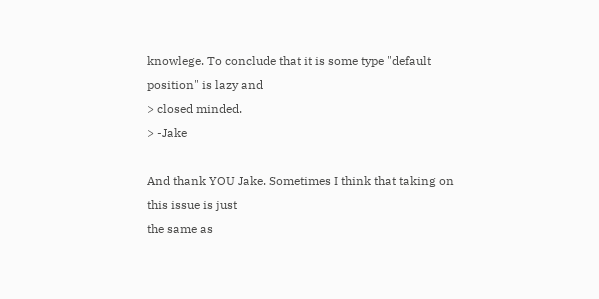knowlege. To conclude that it is some type "default position" is lazy and
> closed minded.
> -Jake

And thank YOU Jake. Sometimes I think that taking on this issue is just
the same as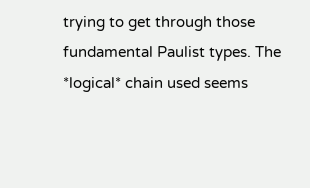trying to get through those fundamental Paulist types. The
*logical* chain used seems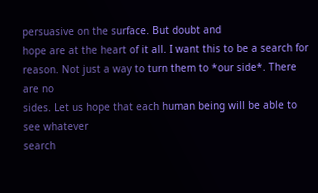persuasive on the surface. But doubt and
hope are at the heart of it all. I want this to be a search for
reason. Not just a way to turn them to *our side*. There are no
sides. Let us hope that each human being will be able to see whatever
search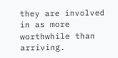they are involved in as more worthwhile than arriving.